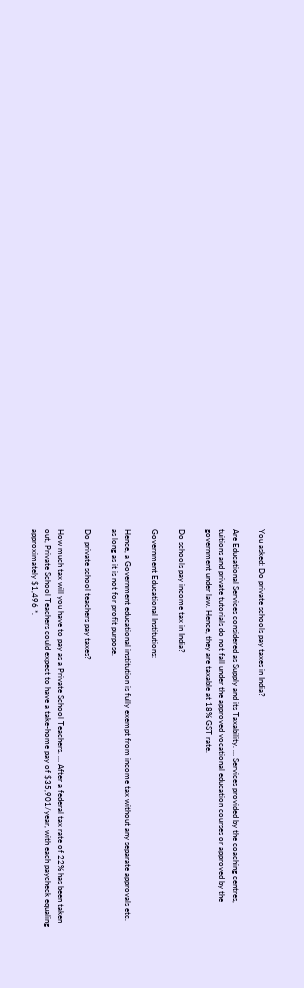You asked: Do private schools pay taxes in India?

Are Educational Services considered as Supply and its Taxability. … Services provided by the coaching centres, tuitions and private tutorials do not fall under the approved vocational education courses or approved by the government under law. Hence, they are taxable at 18% GST rate.

Do schools pay income tax in India?

Government Educational Institutions:

Hence, a Government educational institution is fully exempt from income tax without any separate approvals etc. as long as it is not for profit purpose.

Do private school teachers pay taxes?

How much tax will you have to pay as a Private School Teachers. … After a federal tax rate of 22% has been taken out, Private School Teachers could expect to have a take-home pay of $35,901/year, with each paycheck equaling approximately $1,496 *.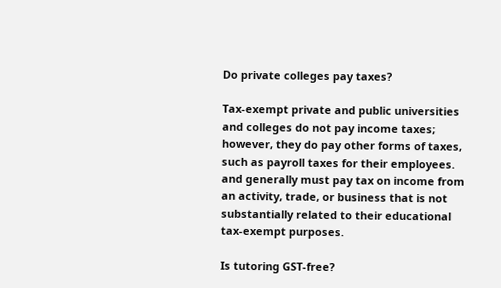Do private colleges pay taxes?

Tax-exempt private and public universities and colleges do not pay income taxes; however, they do pay other forms of taxes, such as payroll taxes for their employees. and generally must pay tax on income from an activity, trade, or business that is not substantially related to their educational tax-exempt purposes.

Is tutoring GST-free?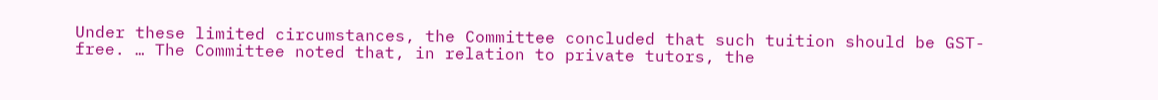Under these limited circumstances, the Committee concluded that such tuition should be GST-free. … The Committee noted that, in relation to private tutors, the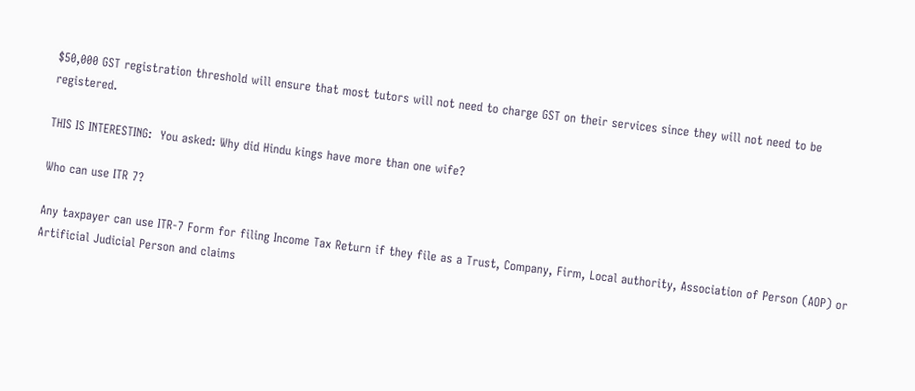$50,000 GST registration threshold will ensure that most tutors will not need to charge GST on their services since they will not need to be registered.

THIS IS INTERESTING:  You asked: Why did Hindu kings have more than one wife?

Who can use ITR 7?

Any taxpayer can use ITR-7 Form for filing Income Tax Return if they file as a Trust, Company, Firm, Local authority, Association of Person (AOP) or Artificial Judicial Person and claims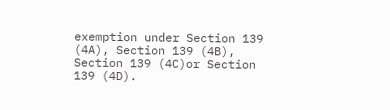exemption under Section 139 (4A), Section 139 (4B), Section 139 (4C)or Section 139 (4D).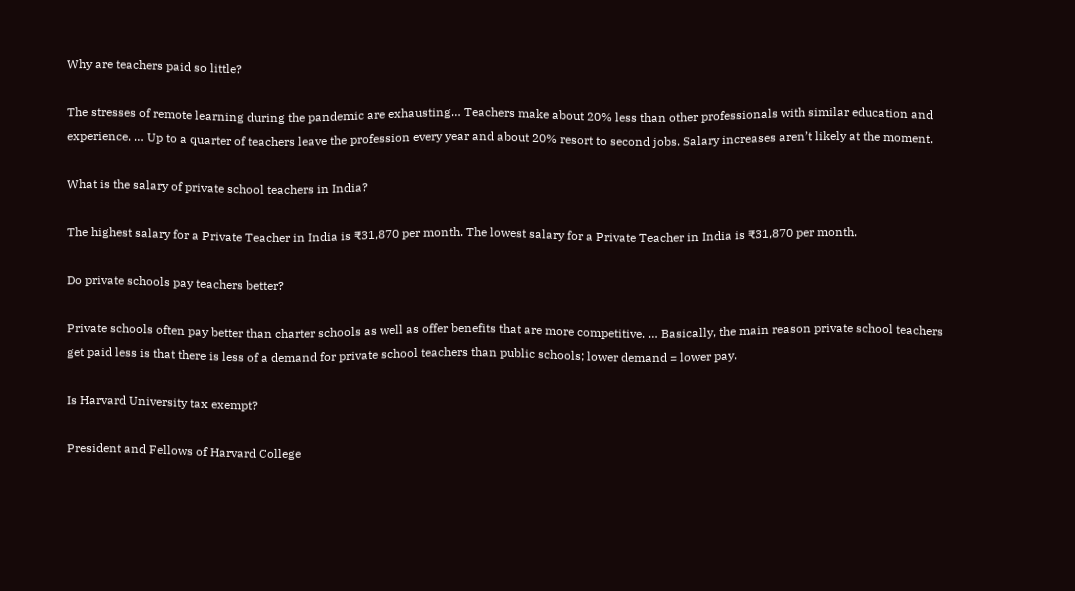Why are teachers paid so little?

The stresses of remote learning during the pandemic are exhausting… Teachers make about 20% less than other professionals with similar education and experience. … Up to a quarter of teachers leave the profession every year and about 20% resort to second jobs. Salary increases aren’t likely at the moment.

What is the salary of private school teachers in India?

The highest salary for a Private Teacher in India is ₹31,870 per month. The lowest salary for a Private Teacher in India is ₹31,870 per month.

Do private schools pay teachers better?

Private schools often pay better than charter schools as well as offer benefits that are more competitive. … Basically, the main reason private school teachers get paid less is that there is less of a demand for private school teachers than public schools; lower demand = lower pay.

Is Harvard University tax exempt?

President and Fellows of Harvard College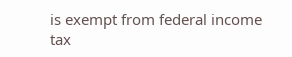is exempt from federal income tax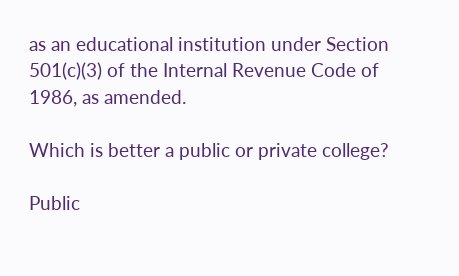as an educational institution under Section 501(c)(3) of the Internal Revenue Code of 1986, as amended.

Which is better a public or private college?

Public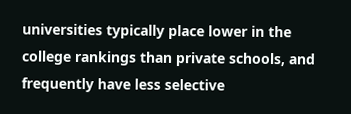universities typically place lower in the college rankings than private schools, and frequently have less selective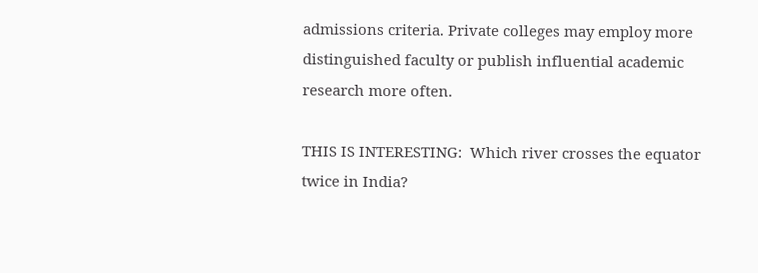admissions criteria. Private colleges may employ more distinguished faculty or publish influential academic research more often.

THIS IS INTERESTING:  Which river crosses the equator twice in India?